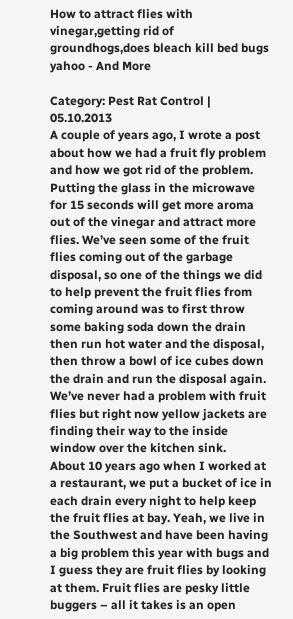How to attract flies with vinegar,getting rid of groundhogs,does bleach kill bed bugs yahoo - And More

Category: Pest Rat Control | 05.10.2013
A couple of years ago, I wrote a post about how we had a fruit fly problem and how we got rid of the problem.
Putting the glass in the microwave for 15 seconds will get more aroma out of the vinegar and attract more flies. We’ve seen some of the fruit flies coming out of the garbage disposal, so one of the things we did to help prevent the fruit flies from coming around was to first throw some baking soda down the drain then run hot water and the disposal, then throw a bowl of ice cubes down the drain and run the disposal again. We’ve never had a problem with fruit flies but right now yellow jackets are finding their way to the inside window over the kitchen sink.
About 10 years ago when I worked at a restaurant, we put a bucket of ice in each drain every night to help keep the fruit flies at bay. Yeah, we live in the Southwest and have been having a big problem this year with bugs and I guess they are fruit flies by looking at them. Fruit flies are pesky little buggers – all it takes is an open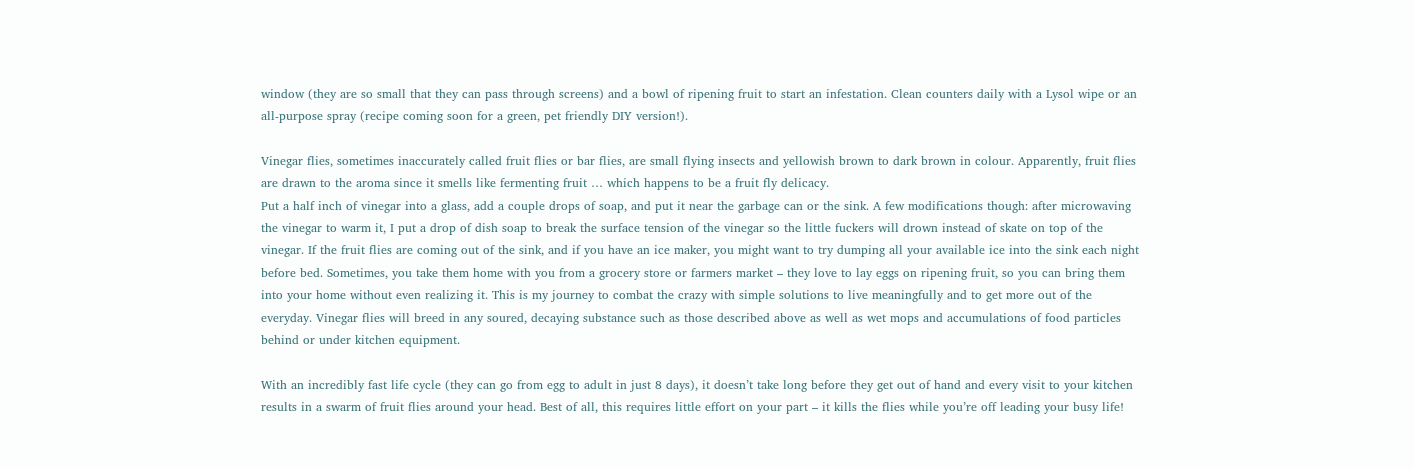window (they are so small that they can pass through screens) and a bowl of ripening fruit to start an infestation. Clean counters daily with a Lysol wipe or an all-purpose spray (recipe coming soon for a green, pet friendly DIY version!).

Vinegar flies, sometimes inaccurately called fruit flies or bar flies, are small flying insects and yellowish brown to dark brown in colour. Apparently, fruit flies are drawn to the aroma since it smells like fermenting fruit … which happens to be a fruit fly delicacy.
Put a half inch of vinegar into a glass, add a couple drops of soap, and put it near the garbage can or the sink. A few modifications though: after microwaving the vinegar to warm it, I put a drop of dish soap to break the surface tension of the vinegar so the little fuckers will drown instead of skate on top of the vinegar. If the fruit flies are coming out of the sink, and if you have an ice maker, you might want to try dumping all your available ice into the sink each night before bed. Sometimes, you take them home with you from a grocery store or farmers market – they love to lay eggs on ripening fruit, so you can bring them into your home without even realizing it. This is my journey to combat the crazy with simple solutions to live meaningfully and to get more out of the everyday. Vinegar flies will breed in any soured, decaying substance such as those described above as well as wet mops and accumulations of food particles behind or under kitchen equipment.

With an incredibly fast life cycle (they can go from egg to adult in just 8 days), it doesn’t take long before they get out of hand and every visit to your kitchen results in a swarm of fruit flies around your head. Best of all, this requires little effort on your part – it kills the flies while you’re off leading your busy life!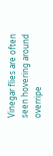Vinegar flies are often seen hovering around overripe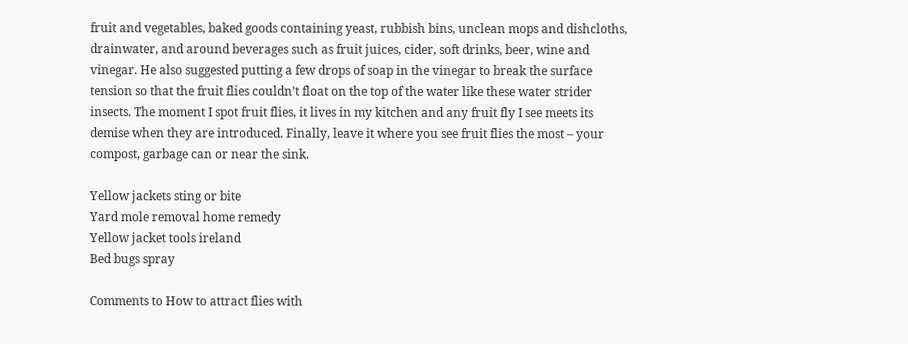fruit and vegetables, baked goods containing yeast, rubbish bins, unclean mops and dishcloths, drainwater, and around beverages such as fruit juices, cider, soft drinks, beer, wine and vinegar. He also suggested putting a few drops of soap in the vinegar to break the surface tension so that the fruit flies couldn’t float on the top of the water like these water strider insects. The moment I spot fruit flies, it lives in my kitchen and any fruit fly I see meets its demise when they are introduced. Finally, leave it where you see fruit flies the most – your compost, garbage can or near the sink.

Yellow jackets sting or bite
Yard mole removal home remedy
Yellow jacket tools ireland
Bed bugs spray

Comments to How to attract flies with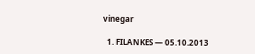vinegar

  1. FILANKES — 05.10.2013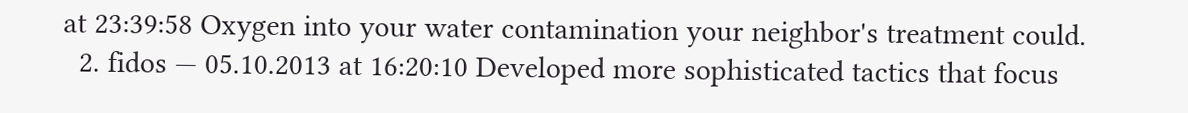at 23:39:58 Oxygen into your water contamination your neighbor's treatment could.
  2. fidos — 05.10.2013 at 16:20:10 Developed more sophisticated tactics that focus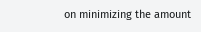on minimizing the amount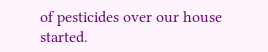of pesticides over our house started.